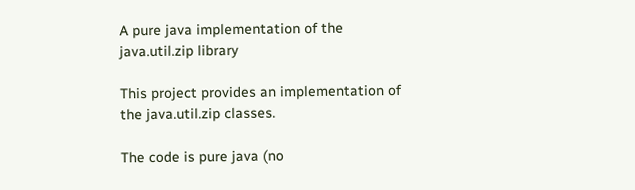A pure java implementation of the java.util.zip library

This project provides an implementation of the java.util.zip classes.

The code is pure java (no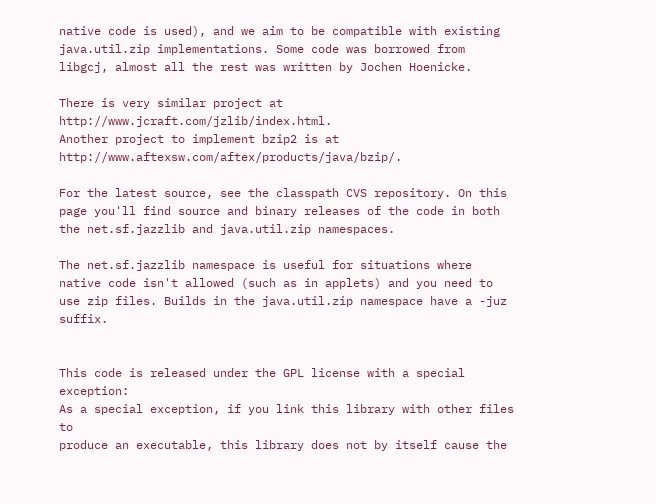native code is used), and we aim to be compatible with existing java.util.zip implementations. Some code was borrowed from libgcj, almost all the rest was written by Jochen Hoenicke.

There is very similar project at http://www.jcraft.com/jzlib/index.html.
Another project to implement bzip2 is at http://www.aftexsw.com/aftex/products/java/bzip/.

For the latest source, see the classpath CVS repository. On this page you'll find source and binary releases of the code in both the net.sf.jazzlib and java.util.zip namespaces.

The net.sf.jazzlib namespace is useful for situations where native code isn't allowed (such as in applets) and you need to use zip files. Builds in the java.util.zip namespace have a -juz suffix.


This code is released under the GPL license with a special exception:
As a special exception, if you link this library with other files to
produce an executable, this library does not by itself cause the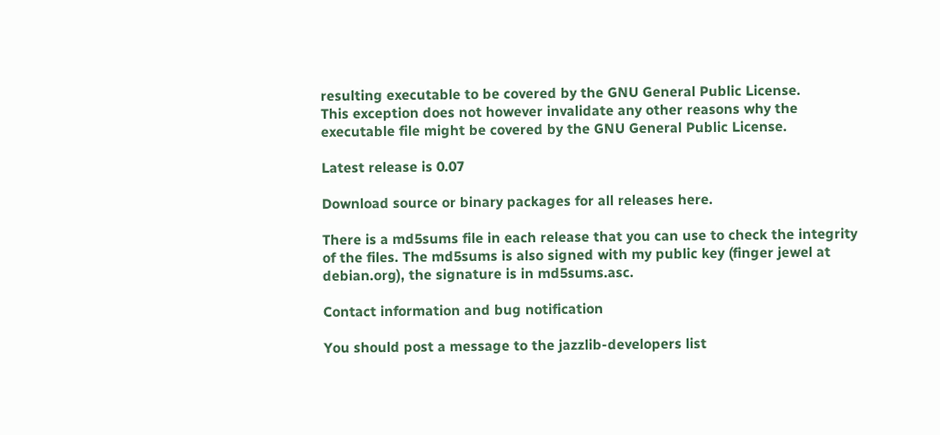resulting executable to be covered by the GNU General Public License.
This exception does not however invalidate any other reasons why the
executable file might be covered by the GNU General Public License.

Latest release is 0.07

Download source or binary packages for all releases here.

There is a md5sums file in each release that you can use to check the integrity of the files. The md5sums is also signed with my public key (finger jewel at debian.org), the signature is in md5sums.asc.

Contact information and bug notification

You should post a message to the jazzlib-developers list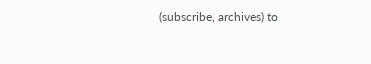(subscribe, archives) to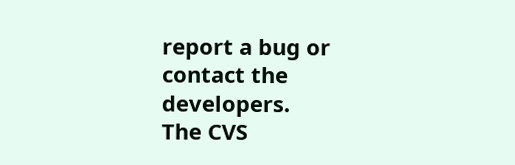report a bug or contact the developers.
The CVS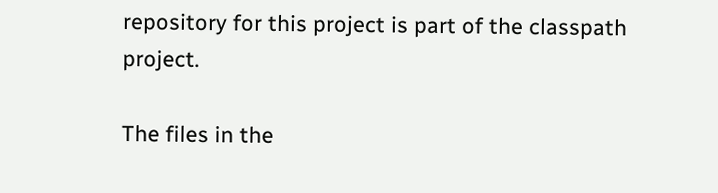repository for this project is part of the classpath project.

The files in the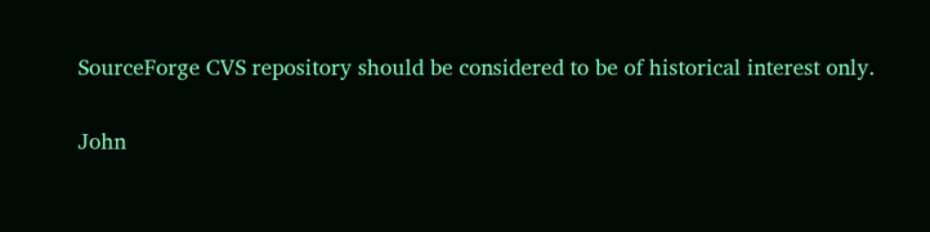SourceForge CVS repository should be considered to be of historical interest only.

John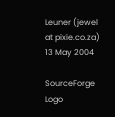Leuner (jewel at pixie.co.za)
13 May 2004

SourceForge Logo